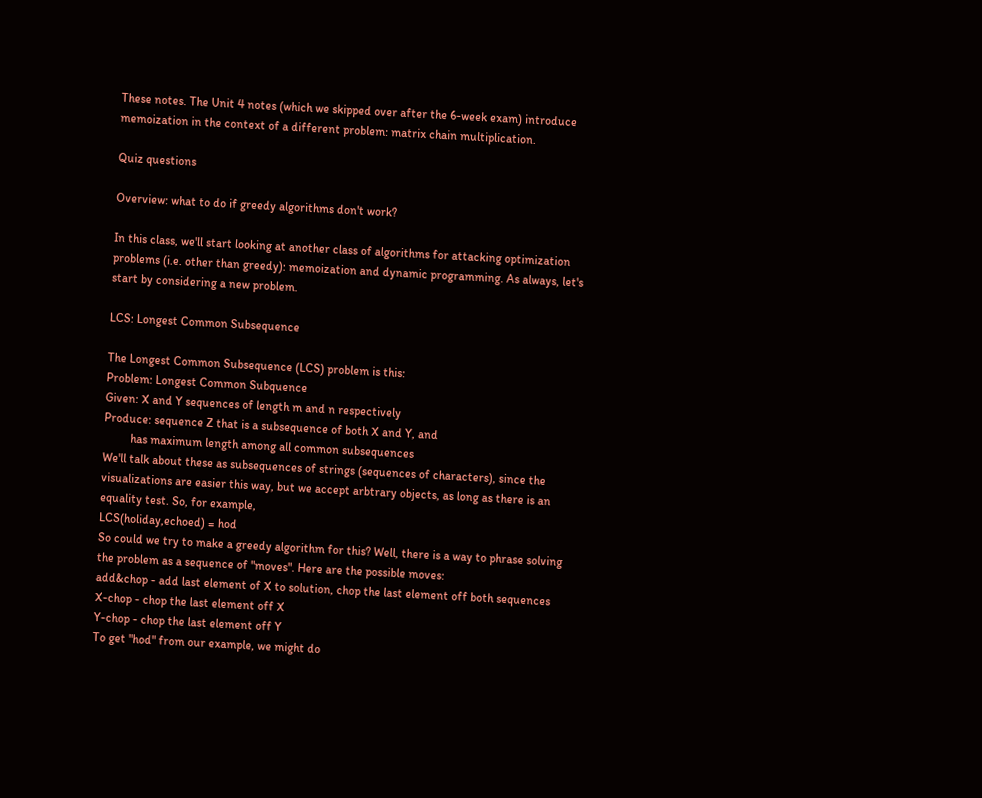These notes. The Unit 4 notes (which we skipped over after the 6-week exam) introduce memoization in the context of a different problem: matrix chain multiplication.

Quiz questions

Overview: what to do if greedy algorithms don't work?

In this class, we'll start looking at another class of algorithms for attacking optimization problems (i.e. other than greedy): memoization and dynamic programming. As always, let's start by considering a new problem.

LCS: Longest Common Subsequence

The Longest Common Subsequence (LCS) problem is this:
Problem: Longest Common Subquence
Given: X and Y sequences of length m and n respectively
Produce: sequence Z that is a subsequence of both X and Y, and
         has maximum length among all common subsequences
We'll talk about these as subsequences of strings (sequences of characters), since the visualizations are easier this way, but we accept arbtrary objects, as long as there is an equality test. So, for example,
LCS(holiday,echoed) = hod
So could we try to make a greedy algorithm for this? Well, there is a way to phrase solving the problem as a sequence of "moves". Here are the possible moves:
add&chop - add last element of X to solution, chop the last element off both sequences
X-chop - chop the last element off X
Y-chop - chop the last element off Y
To get "hod" from our example, we might do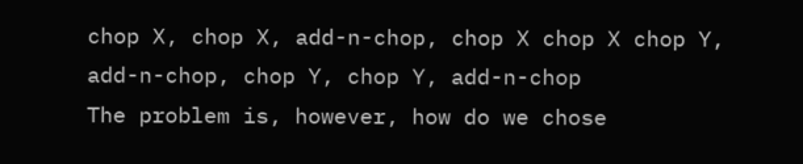chop X, chop X, add-n-chop, chop X chop X chop Y, add-n-chop, chop Y, chop Y, add-n-chop
The problem is, however, how do we chose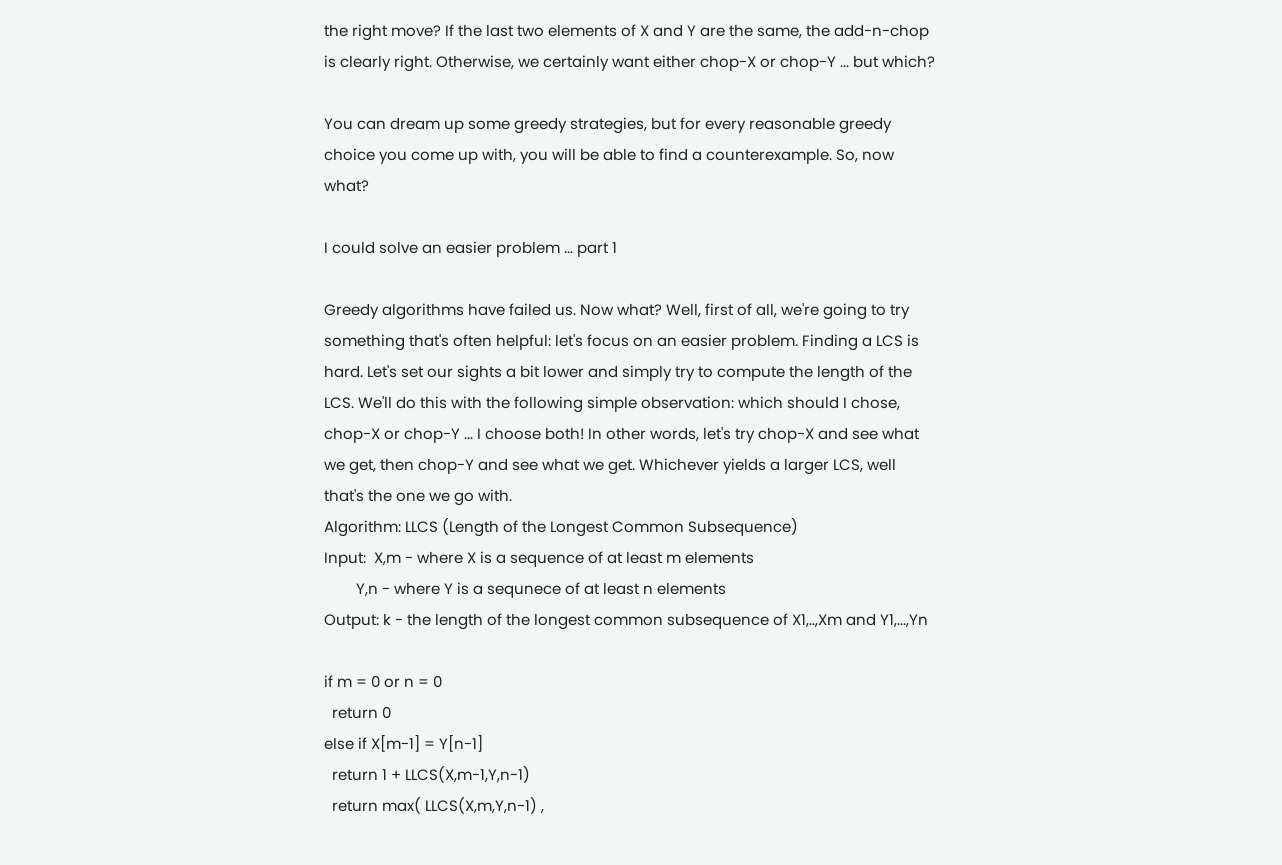the right move? If the last two elements of X and Y are the same, the add-n-chop is clearly right. Otherwise, we certainly want either chop-X or chop-Y ... but which?

You can dream up some greedy strategies, but for every reasonable greedy choice you come up with, you will be able to find a counterexample. So, now what?

I could solve an easier problem ... part 1

Greedy algorithms have failed us. Now what? Well, first of all, we're going to try something that's often helpful: let's focus on an easier problem. Finding a LCS is hard. Let's set our sights a bit lower and simply try to compute the length of the LCS. We'll do this with the following simple observation: which should I chose, chop-X or chop-Y ... I choose both! In other words, let's try chop-X and see what we get, then chop-Y and see what we get. Whichever yields a larger LCS, well that's the one we go with.
Algorithm: LLCS (Length of the Longest Common Subsequence)
Input:  X,m - where X is a sequence of at least m elements
        Y,n - where Y is a sequnece of at least n elements
Output: k - the length of the longest common subsequence of X1,..,Xm and Y1,...,Yn

if m = 0 or n = 0
  return 0
else if X[m-1] = Y[n-1]
  return 1 + LLCS(X,m-1,Y,n-1)
  return max( LLCS(X,m,Y,n-1) ,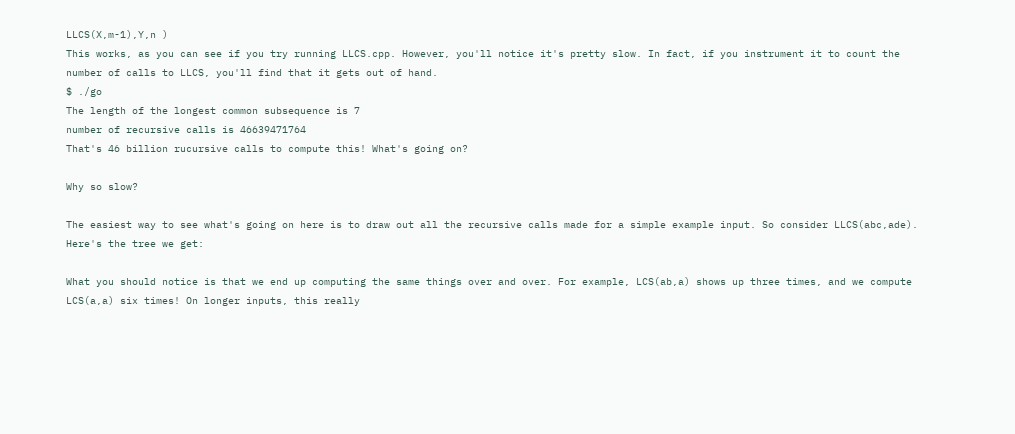LLCS(X,m-1),Y,n )
This works, as you can see if you try running LLCS.cpp. However, you'll notice it's pretty slow. In fact, if you instrument it to count the number of calls to LLCS, you'll find that it gets out of hand.
$ ./go
The length of the longest common subsequence is 7
number of recursive calls is 46639471764
That's 46 billion rucursive calls to compute this! What's going on?

Why so slow?

The easiest way to see what's going on here is to draw out all the recursive calls made for a simple example input. So consider LLCS(abc,ade). Here's the tree we get:

What you should notice is that we end up computing the same things over and over. For example, LCS(ab,a) shows up three times, and we compute LCS(a,a) six times! On longer inputs, this really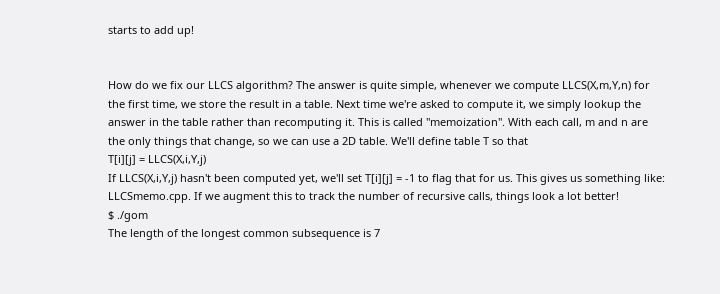starts to add up!


How do we fix our LLCS algorithm? The answer is quite simple, whenever we compute LLCS(X,m,Y,n) for the first time, we store the result in a table. Next time we're asked to compute it, we simply lookup the answer in the table rather than recomputing it. This is called "memoization". With each call, m and n are the only things that change, so we can use a 2D table. We'll define table T so that
T[i][j] = LLCS(X,i,Y,j)
If LLCS(X,i,Y,j) hasn't been computed yet, we'll set T[i][j] = -1 to flag that for us. This gives us something like: LLCSmemo.cpp. If we augment this to track the number of recursive calls, things look a lot better!
$ ./gom
The length of the longest common subsequence is 7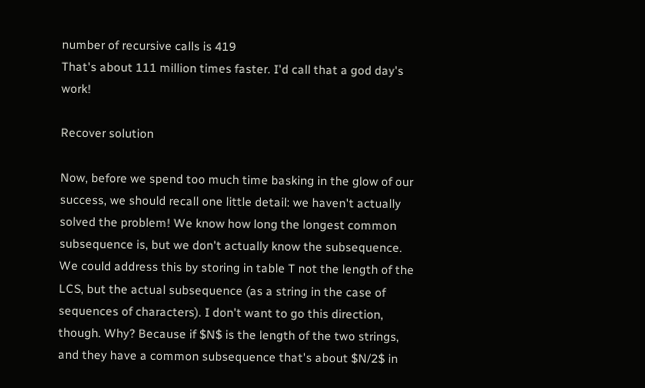number of recursive calls is 419
That's about 111 million times faster. I'd call that a god day's work!

Recover solution

Now, before we spend too much time basking in the glow of our success, we should recall one little detail: we haven't actually solved the problem! We know how long the longest common subsequence is, but we don't actually know the subsequence. We could address this by storing in table T not the length of the LCS, but the actual subsequence (as a string in the case of sequences of characters). I don't want to go this direction, though. Why? Because if $N$ is the length of the two strings, and they have a common subsequence that's about $N/2$ in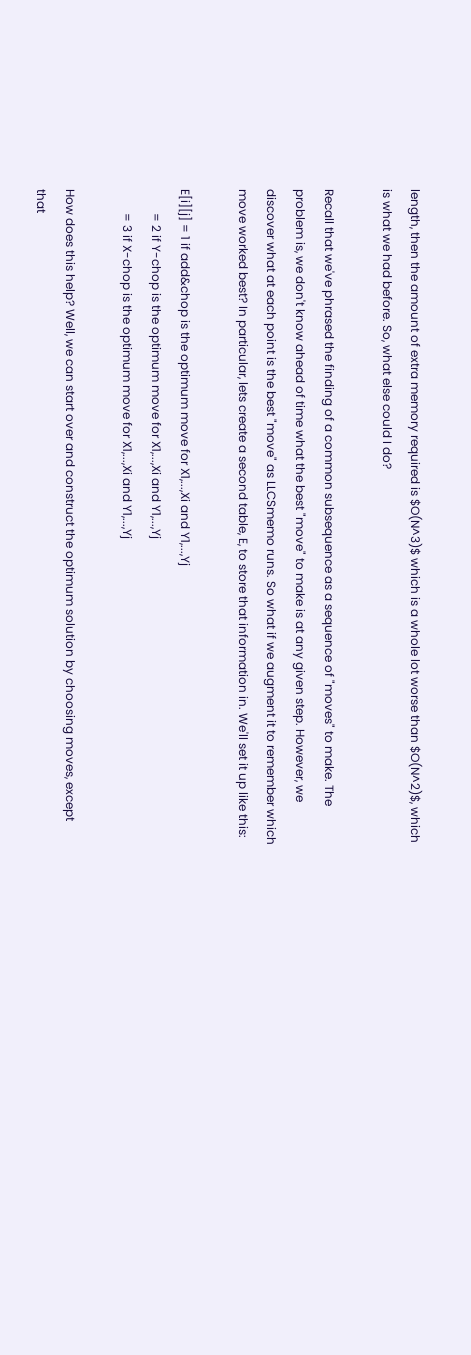length, then the amount of extra memory required is $O(N^3)$ which is a whole lot worse than $O(N^2)$, which is what we had before. So, what else could I do?

Recall that we've phrased the finding of a common subsequence as a sequence of "moves" to make. The problem is, we don't know ahead of time what the best "move" to make is at any given step. However, we discover what at each point is the best "move" as LLCSmemo runs. So what if we augment it to remember which move worked best? In particular, lets create a second table, E, to store that information in. We'll set it up like this:

E[i][j] = 1 if add&chop is the optimum move for X1,...,Xi and Y1,...,Yj
        = 2 if Y-chop is the optimum move for X1,...,Xi and Y1,...,Yj
        = 3 if X-chop is the optimum move for X1,...,Xi and Y1,...,Yj

How does this help? Well, we can start over and construct the optimum solution by choosing moves, except that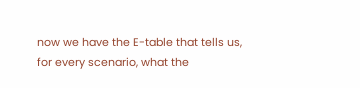now we have the E-table that tells us, for every scenario, what the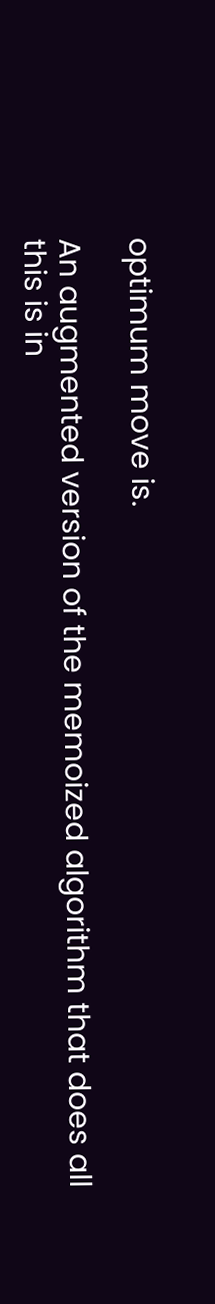optimum move is.

An augmented version of the memoized algorithm that does all this is in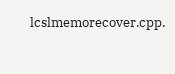lcslmemorecover.cpp.